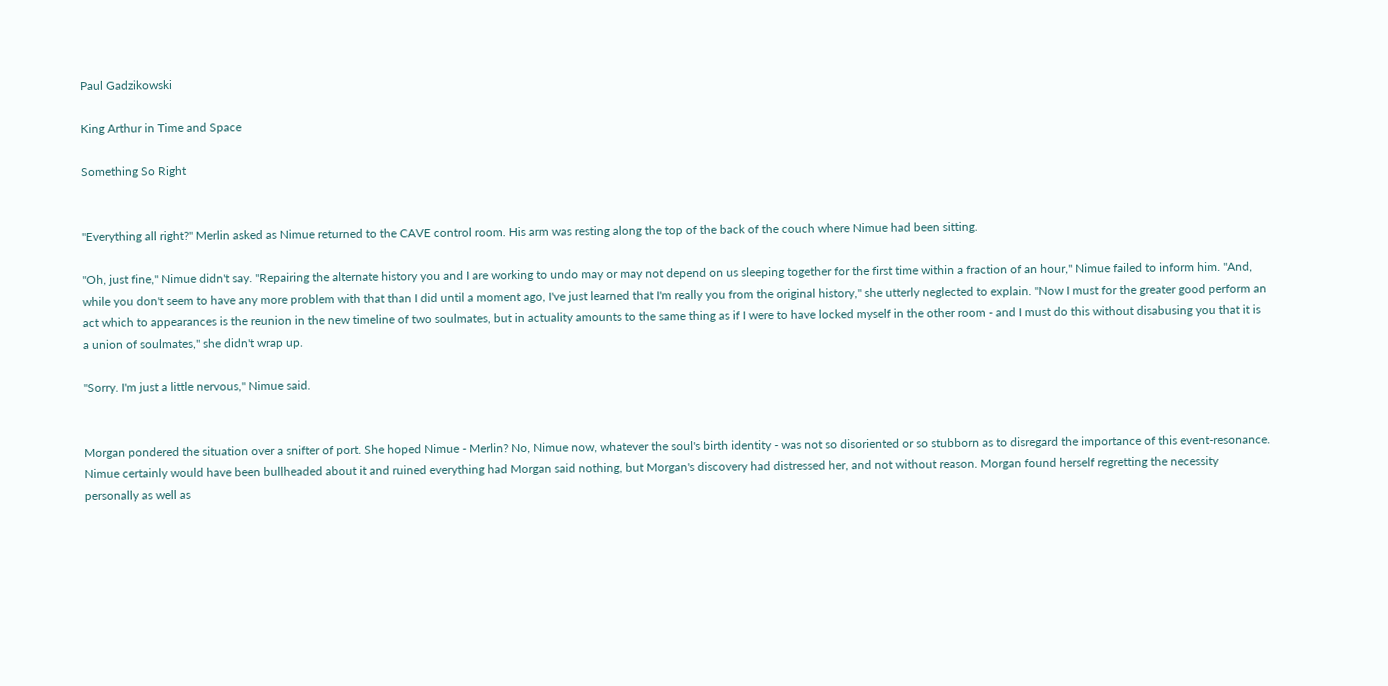Paul Gadzikowski

King Arthur in Time and Space

Something So Right


"Everything all right?" Merlin asked as Nimue returned to the CAVE control room. His arm was resting along the top of the back of the couch where Nimue had been sitting.

"Oh, just fine," Nimue didn't say. "Repairing the alternate history you and I are working to undo may or may not depend on us sleeping together for the first time within a fraction of an hour," Nimue failed to inform him. "And, while you don't seem to have any more problem with that than I did until a moment ago, I've just learned that I'm really you from the original history," she utterly neglected to explain. "Now I must for the greater good perform an act which to appearances is the reunion in the new timeline of two soulmates, but in actuality amounts to the same thing as if I were to have locked myself in the other room - and I must do this without disabusing you that it is a union of soulmates," she didn't wrap up.

"Sorry. I'm just a little nervous," Nimue said.


Morgan pondered the situation over a snifter of port. She hoped Nimue - Merlin? No, Nimue now, whatever the soul's birth identity - was not so disoriented or so stubborn as to disregard the importance of this event-resonance. Nimue certainly would have been bullheaded about it and ruined everything had Morgan said nothing, but Morgan's discovery had distressed her, and not without reason. Morgan found herself regretting the necessity personally as well as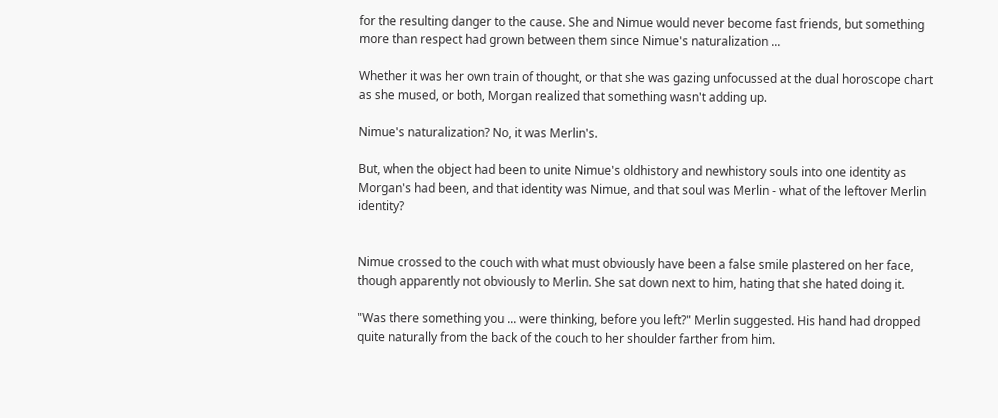for the resulting danger to the cause. She and Nimue would never become fast friends, but something more than respect had grown between them since Nimue's naturalization ...

Whether it was her own train of thought, or that she was gazing unfocussed at the dual horoscope chart as she mused, or both, Morgan realized that something wasn't adding up.

Nimue's naturalization? No, it was Merlin's.

But, when the object had been to unite Nimue's oldhistory and newhistory souls into one identity as Morgan's had been, and that identity was Nimue, and that soul was Merlin - what of the leftover Merlin identity?


Nimue crossed to the couch with what must obviously have been a false smile plastered on her face, though apparently not obviously to Merlin. She sat down next to him, hating that she hated doing it.

"Was there something you ... were thinking, before you left?" Merlin suggested. His hand had dropped quite naturally from the back of the couch to her shoulder farther from him.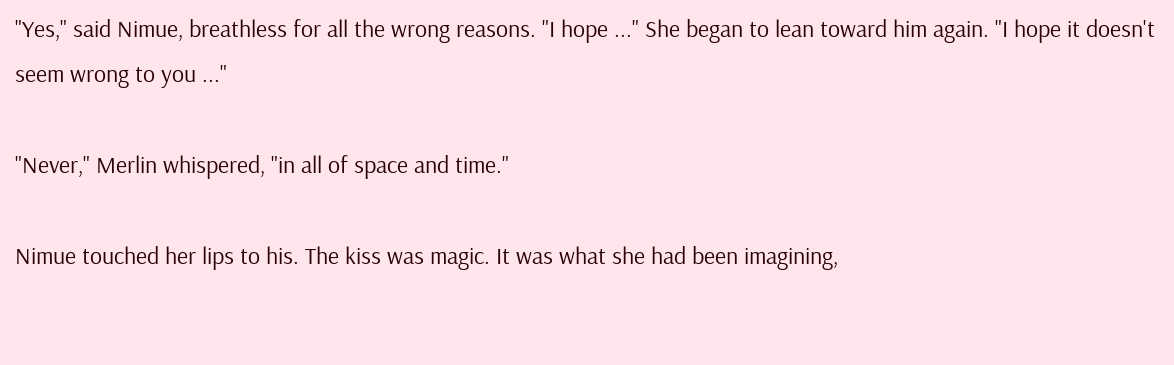"Yes," said Nimue, breathless for all the wrong reasons. "I hope ..." She began to lean toward him again. "I hope it doesn't seem wrong to you ..."

"Never," Merlin whispered, "in all of space and time."

Nimue touched her lips to his. The kiss was magic. It was what she had been imagining,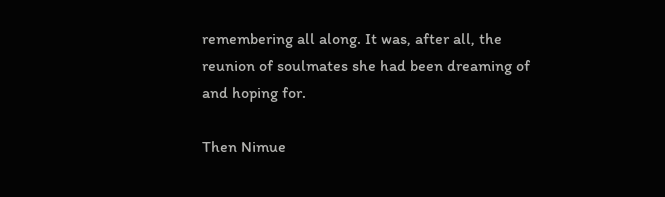remembering all along. It was, after all, the reunion of soulmates she had been dreaming of and hoping for.

Then Nimue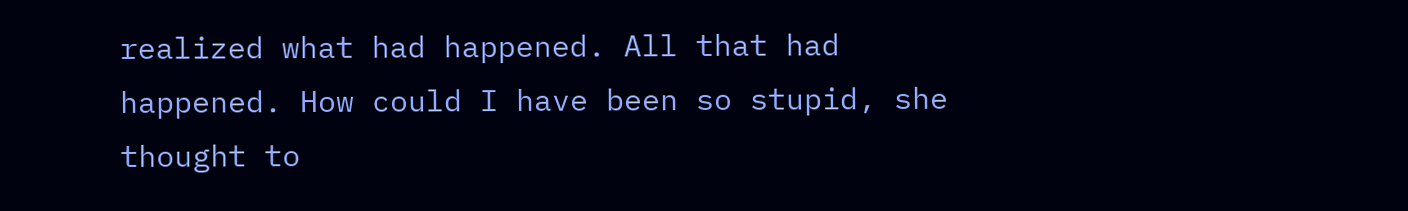realized what had happened. All that had happened. How could I have been so stupid, she thought to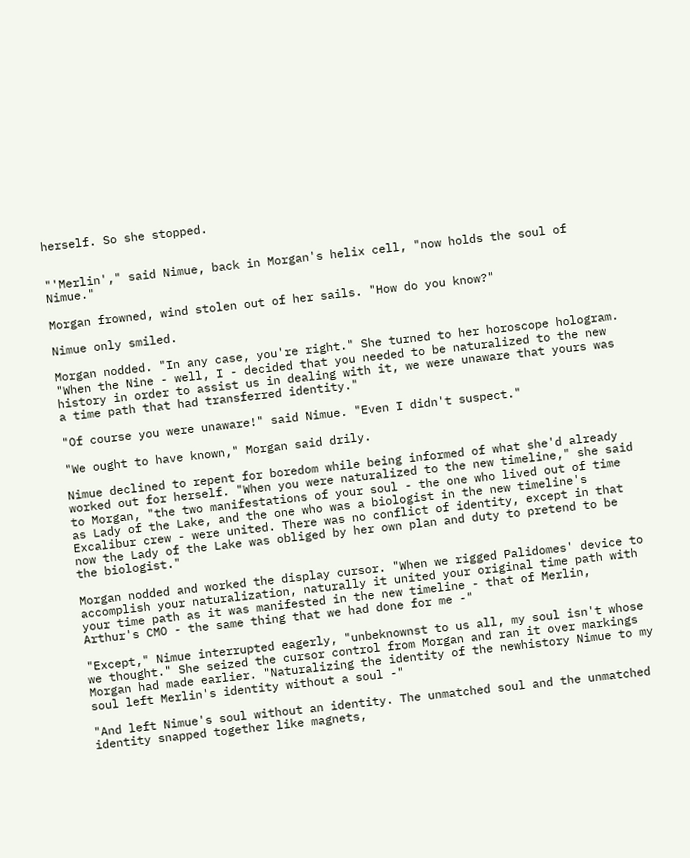herself. So she stopped.


"'Merlin'," said Nimue, back in Morgan's helix cell, "now holds the soul of Nimue."

Morgan frowned, wind stolen out of her sails. "How do you know?"

Nimue only smiled.

Morgan nodded. "In any case, you're right." She turned to her horoscope hologram. "When the Nine - well, I - decided that you needed to be naturalized to the new history in order to assist us in dealing with it, we were unaware that yours was a time path that had transferred identity."

"Of course you were unaware!" said Nimue. "Even I didn't suspect."

"We ought to have known," Morgan said drily.

Nimue declined to repent for boredom while being informed of what she'd already worked out for herself. "When you were naturalized to the new timeline," she said to Morgan, "the two manifestations of your soul - the one who lived out of time as Lady of the Lake, and the one who was a biologist in the new timeline's Excalibur crew - were united. There was no conflict of identity, except in that now the Lady of the Lake was obliged by her own plan and duty to pretend to be the biologist."

Morgan nodded and worked the display cursor. "When we rigged Palidomes' device to accomplish your naturalization, naturally it united your original time path with your time path as it was manifested in the new timeline - that of Merlin, Arthur's CMO - the same thing that we had done for me -"

"Except," Nimue interrupted eagerly, "unbeknownst to us all, my soul isn't whose we thought." She seized the cursor control from Morgan and ran it over markings Morgan had made earlier. "Naturalizing the identity of the newhistory Nimue to my soul left Merlin's identity without a soul -"

"And left Nimue's soul without an identity. The unmatched soul and the unmatched identity snapped together like magnets,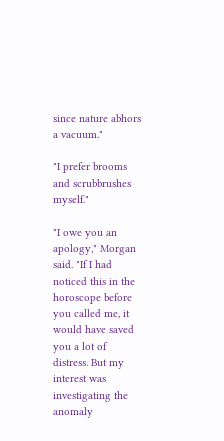since nature abhors a vacuum."

"I prefer brooms and scrubbrushes myself."

"I owe you an apology," Morgan said. "If I had noticed this in the horoscope before you called me, it would have saved you a lot of distress. But my interest was investigating the anomaly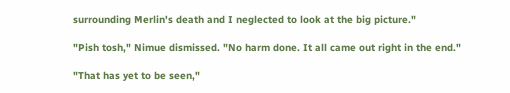surrounding Merlin's death and I neglected to look at the big picture."

"Pish tosh," Nimue dismissed. "No harm done. It all came out right in the end."

"That has yet to be seen,"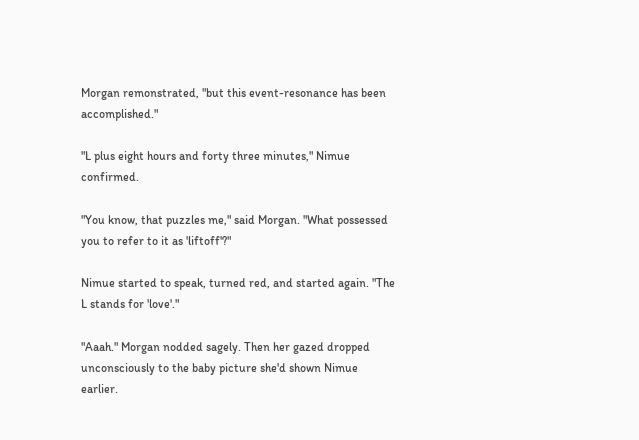Morgan remonstrated, "but this event-resonance has been accomplished."

"L plus eight hours and forty three minutes," Nimue confirmed.

"You know, that puzzles me," said Morgan. "What possessed you to refer to it as 'liftoff'?"

Nimue started to speak, turned red, and started again. "The L stands for 'love'."

"Aaah." Morgan nodded sagely. Then her gazed dropped unconsciously to the baby picture she'd shown Nimue earlier.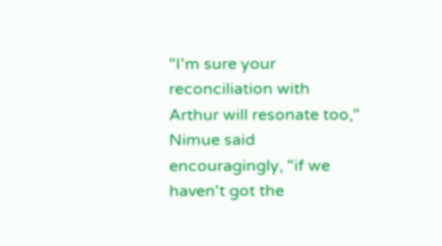"I'm sure your reconciliation with Arthur will resonate too," Nimue said encouragingly, "if we haven't got the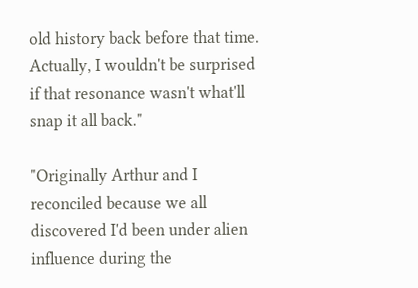old history back before that time. Actually, I wouldn't be surprised if that resonance wasn't what'll snap it all back."

"Originally Arthur and I reconciled because we all discovered I'd been under alien influence during the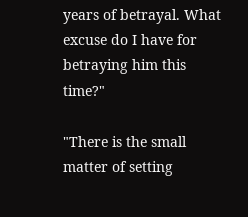years of betrayal. What excuse do I have for betraying him this time?"

"There is the small matter of setting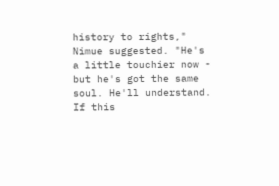history to rights," Nimue suggested. "He's a little touchier now - but he's got the same soul. He'll understand. If this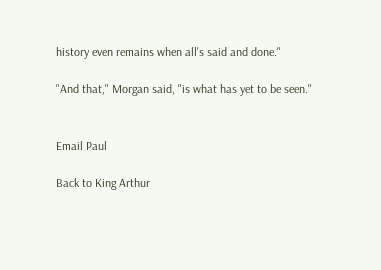history even remains when all's said and done."

"And that," Morgan said, "is what has yet to be seen."


Email Paul

Back to King Arthur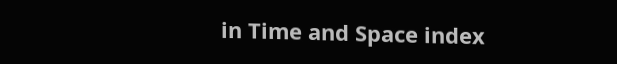in Time and Space index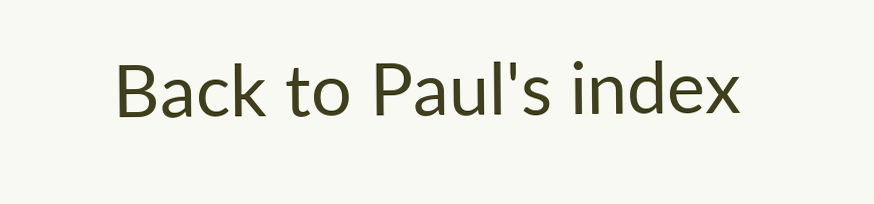Back to Paul's index